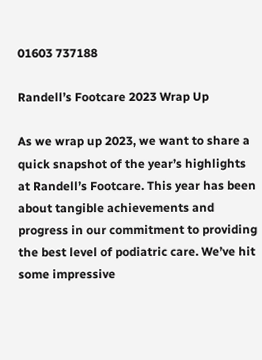01603 737188

Randell’s Footcare 2023 Wrap Up

As we wrap up 2023, we want to share a quick snapshot of the year’s highlights at Randell’s Footcare. This year has been about tangible achievements and progress in our commitment to providing the best level of podiatric care. We’ve hit some impressive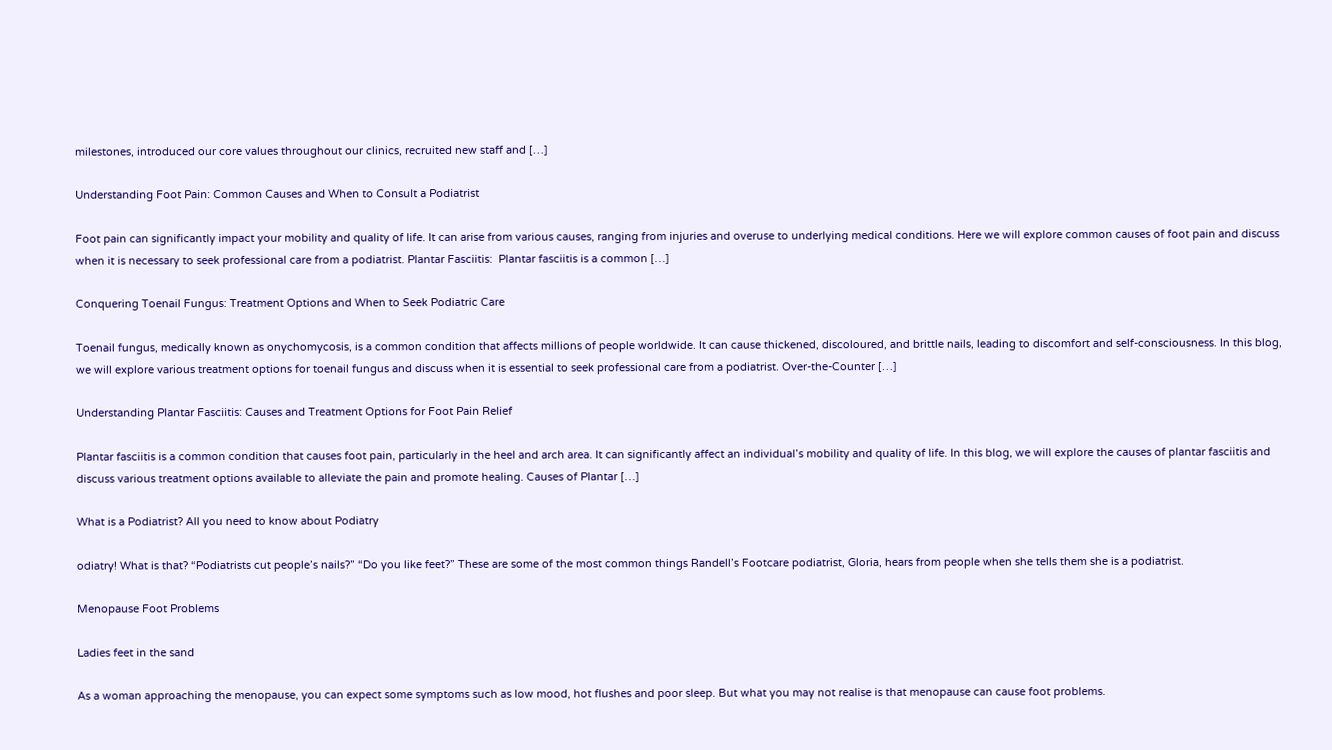milestones, introduced our core values throughout our clinics, recruited new staff and […]

Understanding Foot Pain: Common Causes and When to Consult a Podiatrist

Foot pain can significantly impact your mobility and quality of life. It can arise from various causes, ranging from injuries and overuse to underlying medical conditions. Here we will explore common causes of foot pain and discuss when it is necessary to seek professional care from a podiatrist. Plantar Fasciitis:  Plantar fasciitis is a common […]

Conquering Toenail Fungus: Treatment Options and When to Seek Podiatric Care

Toenail fungus, medically known as onychomycosis, is a common condition that affects millions of people worldwide. It can cause thickened, discoloured, and brittle nails, leading to discomfort and self-consciousness. In this blog, we will explore various treatment options for toenail fungus and discuss when it is essential to seek professional care from a podiatrist. Over-the-Counter […]

Understanding Plantar Fasciitis: Causes and Treatment Options for Foot Pain Relief

Plantar fasciitis is a common condition that causes foot pain, particularly in the heel and arch area. It can significantly affect an individual’s mobility and quality of life. In this blog, we will explore the causes of plantar fasciitis and discuss various treatment options available to alleviate the pain and promote healing. Causes of Plantar […]

What is a Podiatrist? All you need to know about Podiatry

odiatry! What is that? “Podiatrists cut people’s nails?” “Do you like feet?” These are some of the most common things Randell’s Footcare podiatrist, Gloria, hears from people when she tells them she is a podiatrist.

Menopause Foot Problems

Ladies feet in the sand

As a woman approaching the menopause, you can expect some symptoms such as low mood, hot flushes and poor sleep. But what you may not realise is that menopause can cause foot problems.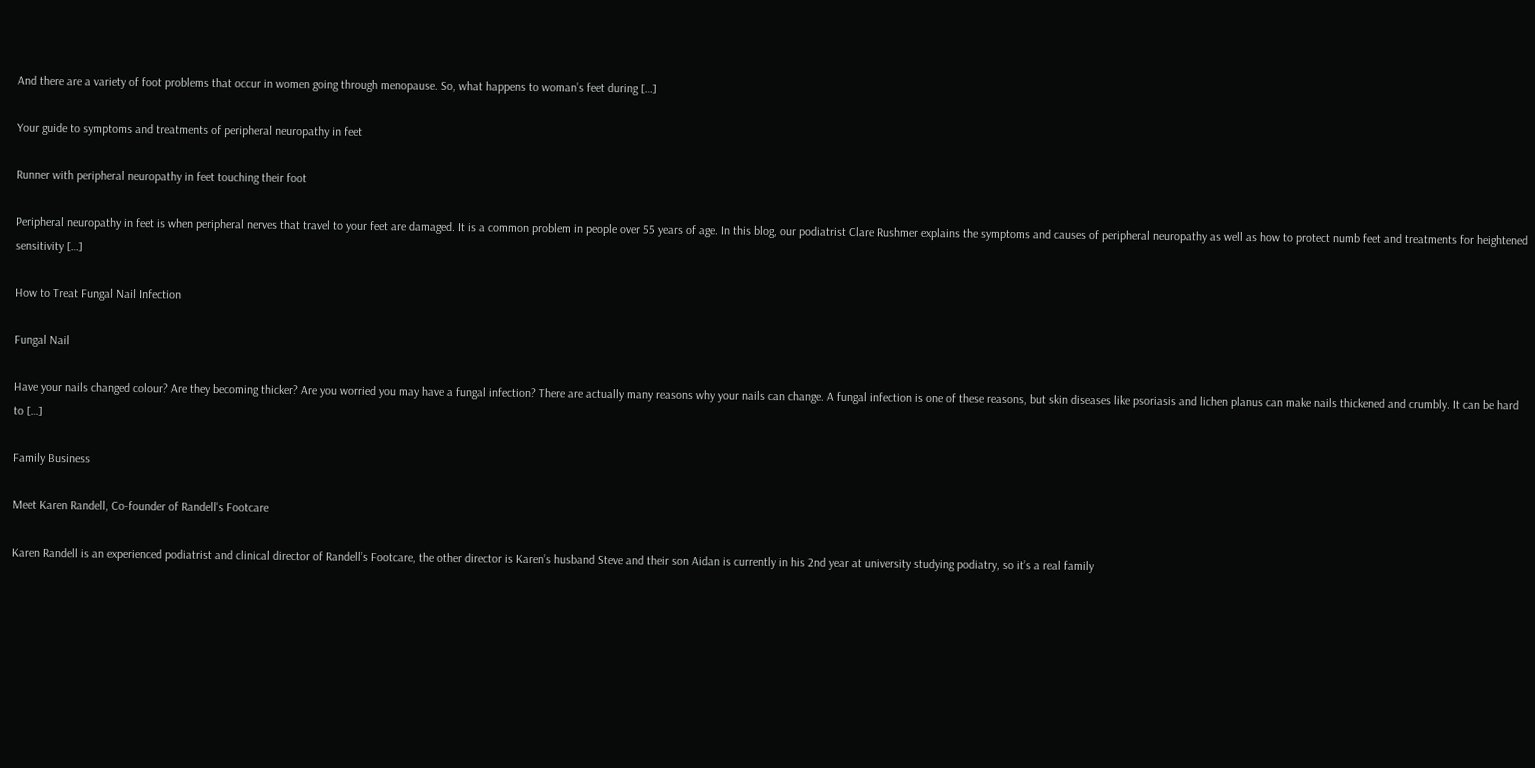And there are a variety of foot problems that occur in women going through menopause. So, what happens to woman’s feet during […]

Your guide to symptoms and treatments of peripheral neuropathy in feet

Runner with peripheral neuropathy in feet touching their foot

Peripheral neuropathy in feet is when peripheral nerves that travel to your feet are damaged. It is a common problem in people over 55 years of age. In this blog, our podiatrist Clare Rushmer explains the symptoms and causes of peripheral neuropathy as well as how to protect numb feet and treatments for heightened sensitivity […]

How to Treat Fungal Nail Infection

Fungal Nail

Have your nails changed colour? Are they becoming thicker? Are you worried you may have a fungal infection? There are actually many reasons why your nails can change. A fungal infection is one of these reasons, but skin diseases like psoriasis and lichen planus can make nails thickened and crumbly. It can be hard to […]

Family Business

Meet Karen Randell, Co-founder of Randell's Footcare

Karen Randell is an experienced podiatrist and clinical director of Randell’s Footcare, the other director is Karen’s husband Steve and their son Aidan is currently in his 2nd year at university studying podiatry, so it’s a real family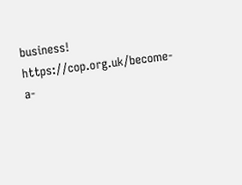business!  https://cop.org.uk/become-a-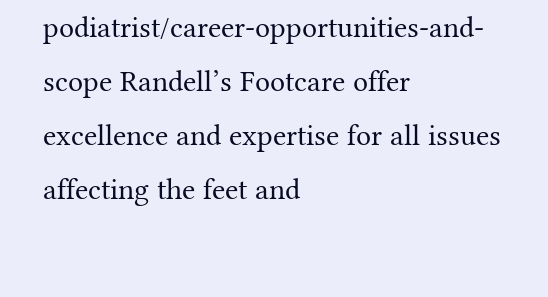podiatrist/career-opportunities-and-scope Randell’s Footcare offer excellence and expertise for all issues affecting the feet and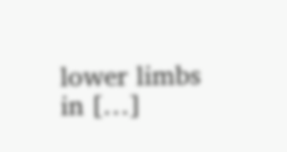lower limbs in […]